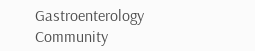Gastroenterology Community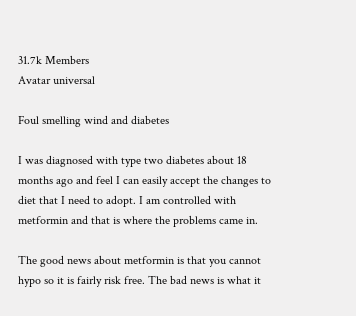31.7k Members
Avatar universal

Foul smelling wind and diabetes

I was diagnosed with type two diabetes about 18 months ago and feel I can easily accept the changes to diet that I need to adopt. I am controlled with metformin and that is where the problems came in.

The good news about metformin is that you cannot hypo so it is fairly risk free. The bad news is what it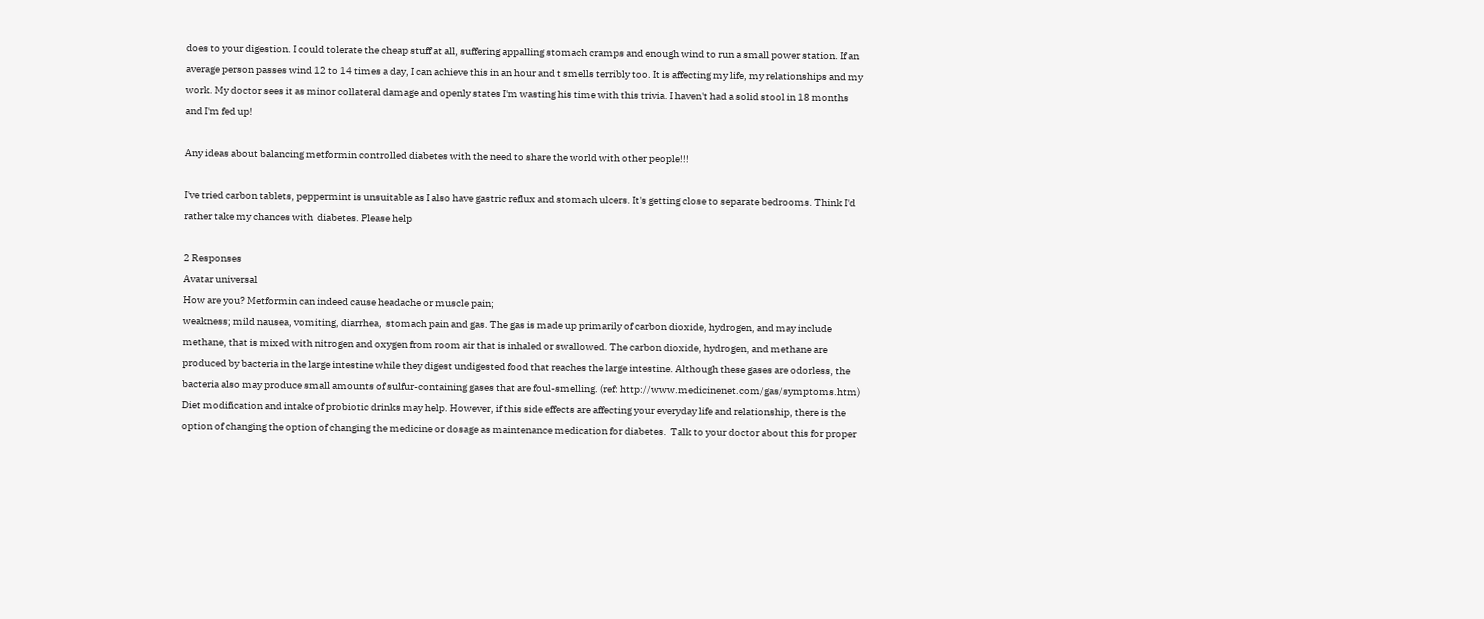does to your digestion. I could tolerate the cheap stuff at all, suffering appalling stomach cramps and enough wind to run a small power station. If an average person passes wind 12 to 14 times a day, I can achieve this in an hour and t smells terribly too. It is affecting my life, my relationships and my work. My doctor sees it as minor collateral damage and openly states I'm wasting his time with this trivia. I haven't had a solid stool in 18 months and I'm fed up!

Any ideas about balancing metformin controlled diabetes with the need to share the world with other people!!!

I've tried carbon tablets, peppermint is unsuitable as I also have gastric reflux and stomach ulcers. It's getting close to separate bedrooms. Think I'd rather take my chances with  diabetes. Please help

2 Responses
Avatar universal
How are you? Metformin can indeed cause headache or muscle pain;
weakness; mild nausea, vomiting, diarrhea,  stomach pain and gas. The gas is made up primarily of carbon dioxide, hydrogen, and may include methane, that is mixed with nitrogen and oxygen from room air that is inhaled or swallowed. The carbon dioxide, hydrogen, and methane are produced by bacteria in the large intestine while they digest undigested food that reaches the large intestine. Although these gases are odorless, the bacteria also may produce small amounts of sulfur-containing gases that are foul-smelling. (ref: http://www.medicinenet.com/gas/symptoms.htm) Diet modification and intake of probiotic drinks may help. However, if this side effects are affecting your everyday life and relationship, there is the option of changing the option of changing the medicine or dosage as maintenance medication for diabetes.  Talk to your doctor about this for proper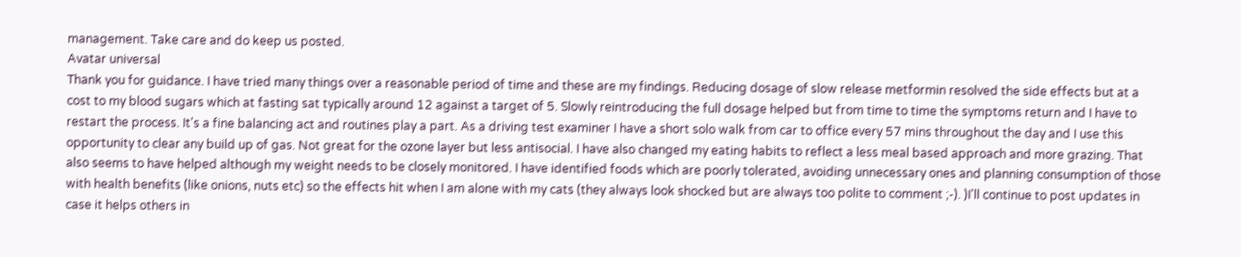management. Take care and do keep us posted.
Avatar universal
Thank you for guidance. I have tried many things over a reasonable period of time and these are my findings. Reducing dosage of slow release metformin resolved the side effects but at a cost to my blood sugars which at fasting sat typically around 12 against a target of 5. Slowly reintroducing the full dosage helped but from time to time the symptoms return and I have to restart the process. It's a fine balancing act and routines play a part. As a driving test examiner I have a short solo walk from car to office every 57 mins throughout the day and I use this opportunity to clear any build up of gas. Not great for the ozone layer but less antisocial. I have also changed my eating habits to reflect a less meal based approach and more grazing. That also seems to have helped although my weight needs to be closely monitored. I have identified foods which are poorly tolerated, avoiding unnecessary ones and planning consumption of those with health benefits (like onions, nuts etc) so the effects hit when I am alone with my cats (they always look shocked but are always too polite to comment ;-). )I'll continue to post updates in case it helps others in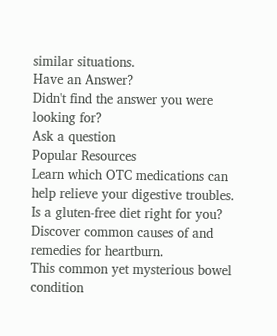similar situations.
Have an Answer?
Didn't find the answer you were looking for?
Ask a question
Popular Resources
Learn which OTC medications can help relieve your digestive troubles.
Is a gluten-free diet right for you?
Discover common causes of and remedies for heartburn.
This common yet mysterious bowel condition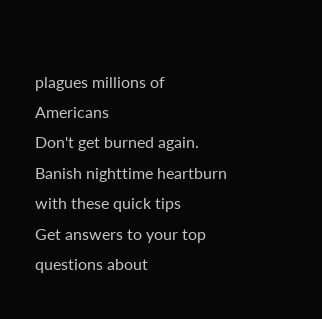plagues millions of Americans
Don't get burned again. Banish nighttime heartburn with these quick tips
Get answers to your top questions about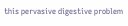this pervasive digestive problem